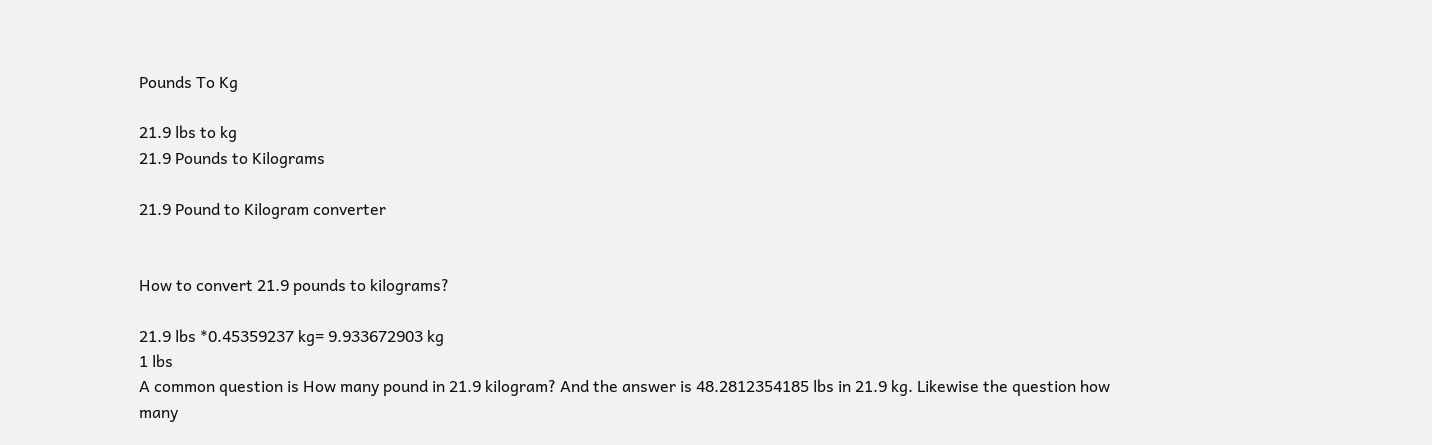Pounds To Kg

21.9 lbs to kg
21.9 Pounds to Kilograms

21.9 Pound to Kilogram converter


How to convert 21.9 pounds to kilograms?

21.9 lbs *0.45359237 kg= 9.933672903 kg
1 lbs
A common question is How many pound in 21.9 kilogram? And the answer is 48.2812354185 lbs in 21.9 kg. Likewise the question how many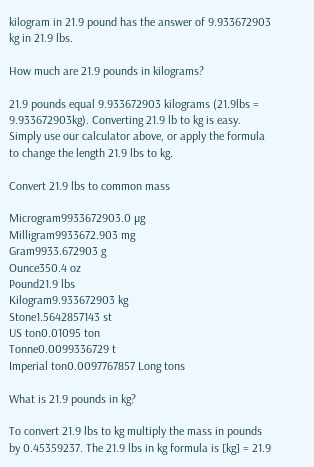kilogram in 21.9 pound has the answer of 9.933672903 kg in 21.9 lbs.

How much are 21.9 pounds in kilograms?

21.9 pounds equal 9.933672903 kilograms (21.9lbs = 9.933672903kg). Converting 21.9 lb to kg is easy. Simply use our calculator above, or apply the formula to change the length 21.9 lbs to kg.

Convert 21.9 lbs to common mass

Microgram9933672903.0 µg
Milligram9933672.903 mg
Gram9933.672903 g
Ounce350.4 oz
Pound21.9 lbs
Kilogram9.933672903 kg
Stone1.5642857143 st
US ton0.01095 ton
Tonne0.0099336729 t
Imperial ton0.0097767857 Long tons

What is 21.9 pounds in kg?

To convert 21.9 lbs to kg multiply the mass in pounds by 0.45359237. The 21.9 lbs in kg formula is [kg] = 21.9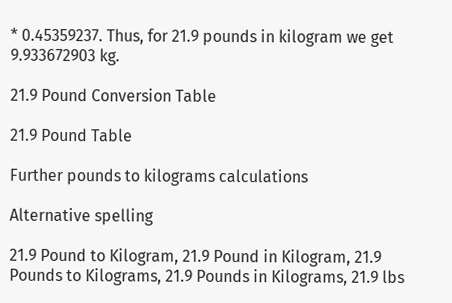* 0.45359237. Thus, for 21.9 pounds in kilogram we get 9.933672903 kg.

21.9 Pound Conversion Table

21.9 Pound Table

Further pounds to kilograms calculations

Alternative spelling

21.9 Pound to Kilogram, 21.9 Pound in Kilogram, 21.9 Pounds to Kilograms, 21.9 Pounds in Kilograms, 21.9 lbs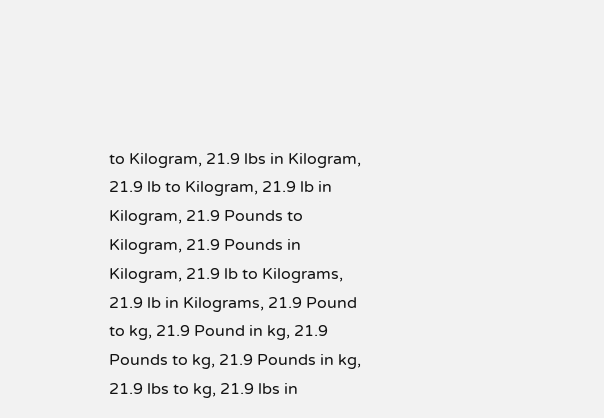to Kilogram, 21.9 lbs in Kilogram, 21.9 lb to Kilogram, 21.9 lb in Kilogram, 21.9 Pounds to Kilogram, 21.9 Pounds in Kilogram, 21.9 lb to Kilograms, 21.9 lb in Kilograms, 21.9 Pound to kg, 21.9 Pound in kg, 21.9 Pounds to kg, 21.9 Pounds in kg, 21.9 lbs to kg, 21.9 lbs in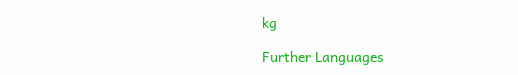kg

Further Languages